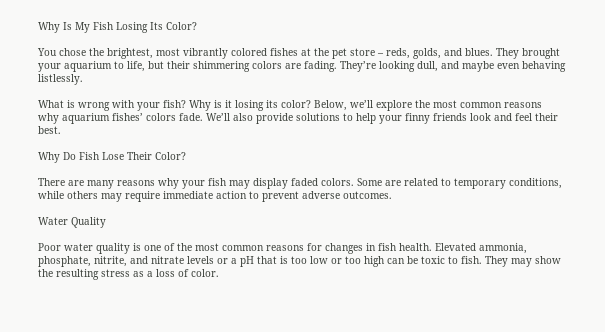Why Is My Fish Losing Its Color?

You chose the brightest, most vibrantly colored fishes at the pet store – reds, golds, and blues. They brought your aquarium to life, but their shimmering colors are fading. They’re looking dull, and maybe even behaving listlessly.

What is wrong with your fish? Why is it losing its color? Below, we’ll explore the most common reasons why aquarium fishes’ colors fade. We’ll also provide solutions to help your finny friends look and feel their best.

Why Do Fish Lose Their Color?

There are many reasons why your fish may display faded colors. Some are related to temporary conditions, while others may require immediate action to prevent adverse outcomes.

Water Quality

Poor water quality is one of the most common reasons for changes in fish health. Elevated ammonia, phosphate, nitrite, and nitrate levels or a pH that is too low or too high can be toxic to fish. They may show the resulting stress as a loss of color.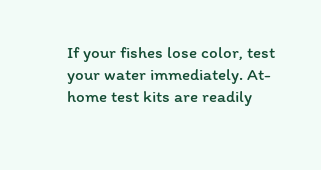If your fishes lose color, test your water immediately. At-home test kits are readily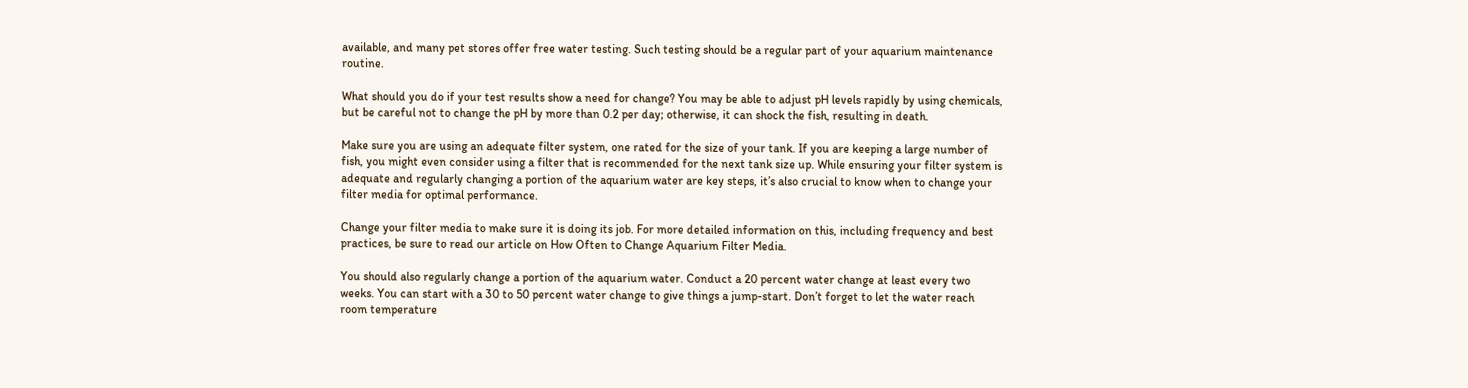available, and many pet stores offer free water testing. Such testing should be a regular part of your aquarium maintenance routine.

What should you do if your test results show a need for change? You may be able to adjust pH levels rapidly by using chemicals, but be careful not to change the pH by more than 0.2 per day; otherwise, it can shock the fish, resulting in death.

Make sure you are using an adequate filter system, one rated for the size of your tank. If you are keeping a large number of fish, you might even consider using a filter that is recommended for the next tank size up. While ensuring your filter system is adequate and regularly changing a portion of the aquarium water are key steps, it’s also crucial to know when to change your filter media for optimal performance.

Change your filter media to make sure it is doing its job. For more detailed information on this, including frequency and best practices, be sure to read our article on How Often to Change Aquarium Filter Media.

You should also regularly change a portion of the aquarium water. Conduct a 20 percent water change at least every two weeks. You can start with a 30 to 50 percent water change to give things a jump-start. Don’t forget to let the water reach room temperature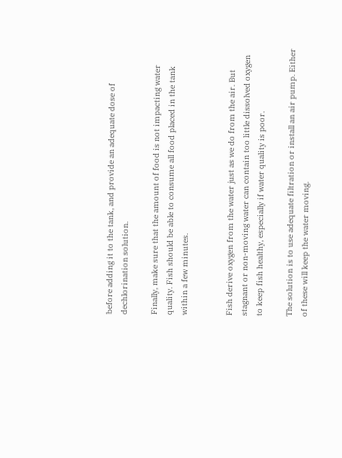before adding it to the tank, and provide an adequate dose of dechlorination solution.

Finally, make sure that the amount of food is not impacting water quality. Fish should be able to consume all food placed in the tank within a few minutes.


Fish derive oxygen from the water just as we do from the air. But stagnant or non-moving water can contain too little dissolved oxygen to keep fish healthy, especially if water quality is poor.

The solution is to use adequate filtration or install an air pump. Either of these will keep the water moving.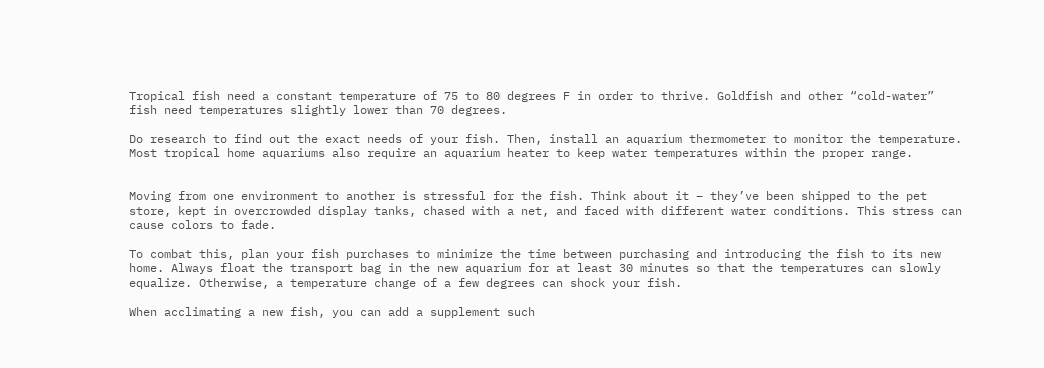Tropical fish need a constant temperature of 75 to 80 degrees F in order to thrive. Goldfish and other “cold-water” fish need temperatures slightly lower than 70 degrees.

Do research to find out the exact needs of your fish. Then, install an aquarium thermometer to monitor the temperature. Most tropical home aquariums also require an aquarium heater to keep water temperatures within the proper range.


Moving from one environment to another is stressful for the fish. Think about it – they’ve been shipped to the pet store, kept in overcrowded display tanks, chased with a net, and faced with different water conditions. This stress can cause colors to fade.

To combat this, plan your fish purchases to minimize the time between purchasing and introducing the fish to its new home. Always float the transport bag in the new aquarium for at least 30 minutes so that the temperatures can slowly equalize. Otherwise, a temperature change of a few degrees can shock your fish.

When acclimating a new fish, you can add a supplement such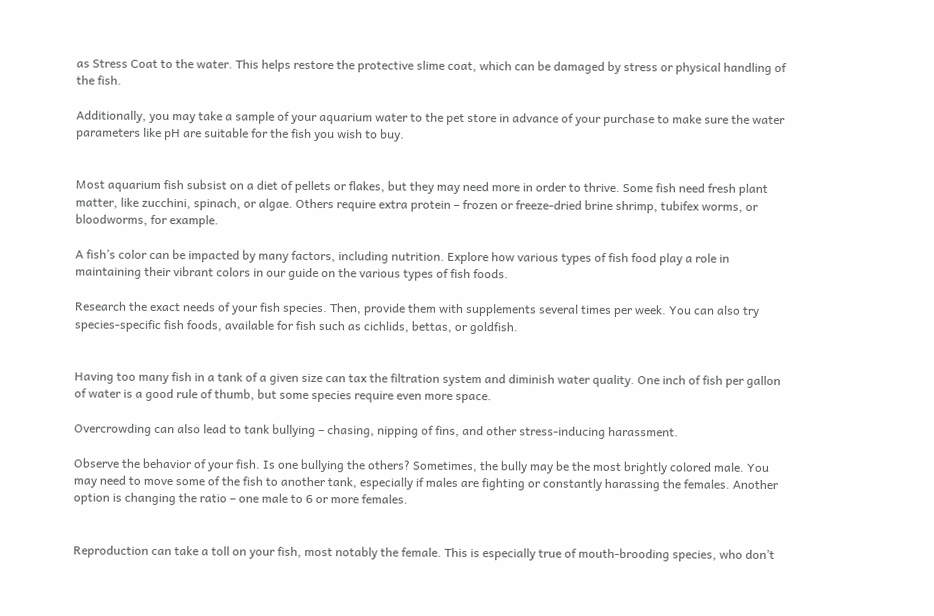as Stress Coat to the water. This helps restore the protective slime coat, which can be damaged by stress or physical handling of the fish.

Additionally, you may take a sample of your aquarium water to the pet store in advance of your purchase to make sure the water parameters like pH are suitable for the fish you wish to buy.


Most aquarium fish subsist on a diet of pellets or flakes, but they may need more in order to thrive. Some fish need fresh plant matter, like zucchini, spinach, or algae. Others require extra protein – frozen or freeze-dried brine shrimp, tubifex worms, or bloodworms, for example.

A fish’s color can be impacted by many factors, including nutrition. Explore how various types of fish food play a role in maintaining their vibrant colors in our guide on the various types of fish foods.

Research the exact needs of your fish species. Then, provide them with supplements several times per week. You can also try species-specific fish foods, available for fish such as cichlids, bettas, or goldfish.


Having too many fish in a tank of a given size can tax the filtration system and diminish water quality. One inch of fish per gallon of water is a good rule of thumb, but some species require even more space.

Overcrowding can also lead to tank bullying – chasing, nipping of fins, and other stress-inducing harassment.

Observe the behavior of your fish. Is one bullying the others? Sometimes, the bully may be the most brightly colored male. You may need to move some of the fish to another tank, especially if males are fighting or constantly harassing the females. Another option is changing the ratio – one male to 6 or more females.


Reproduction can take a toll on your fish, most notably the female. This is especially true of mouth-brooding species, who don’t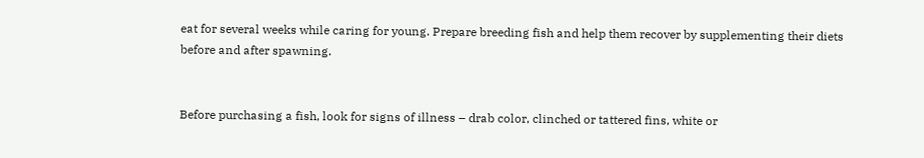eat for several weeks while caring for young. Prepare breeding fish and help them recover by supplementing their diets before and after spawning.


Before purchasing a fish, look for signs of illness – drab color, clinched or tattered fins, white or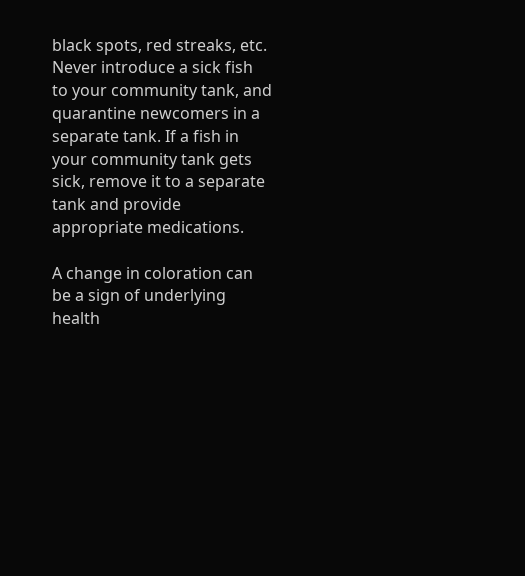black spots, red streaks, etc. Never introduce a sick fish to your community tank, and quarantine newcomers in a separate tank. If a fish in your community tank gets sick, remove it to a separate tank and provide appropriate medications.

A change in coloration can be a sign of underlying health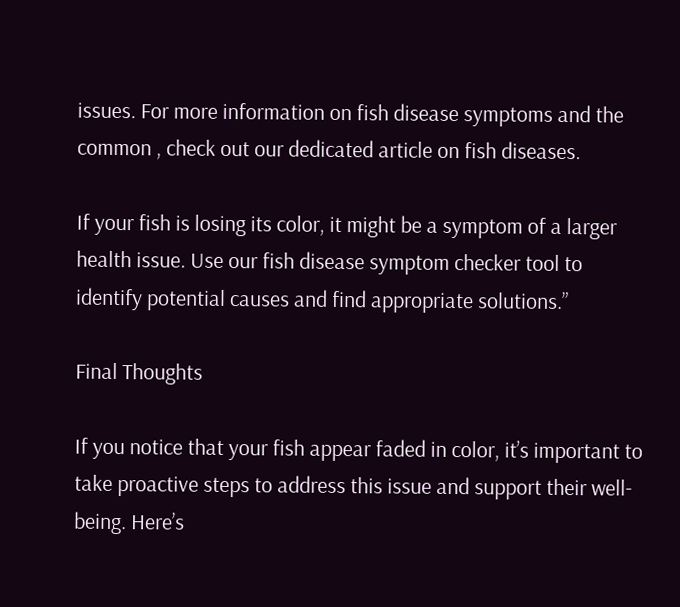issues. For more information on fish disease symptoms and the common , check out our dedicated article on fish diseases.

If your fish is losing its color, it might be a symptom of a larger health issue. Use our fish disease symptom checker tool to identify potential causes and find appropriate solutions.”

Final Thoughts

If you notice that your fish appear faded in color, it’s important to take proactive steps to address this issue and support their well-being. Here’s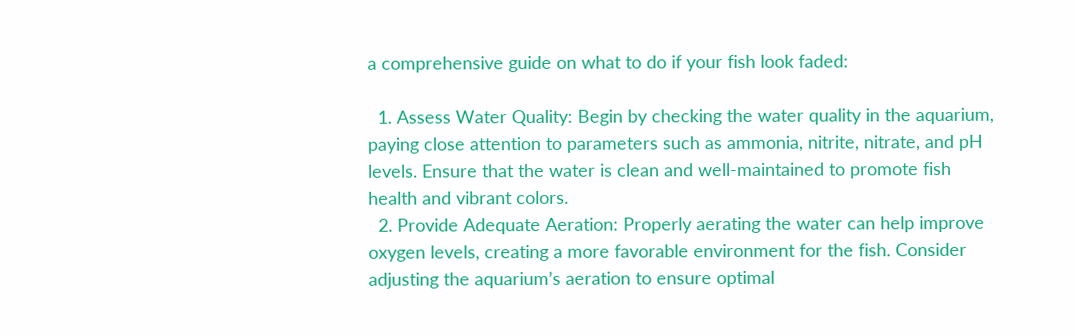a comprehensive guide on what to do if your fish look faded:

  1. Assess Water Quality: Begin by checking the water quality in the aquarium, paying close attention to parameters such as ammonia, nitrite, nitrate, and pH levels. Ensure that the water is clean and well-maintained to promote fish health and vibrant colors.
  2. Provide Adequate Aeration: Properly aerating the water can help improve oxygen levels, creating a more favorable environment for the fish. Consider adjusting the aquarium’s aeration to ensure optimal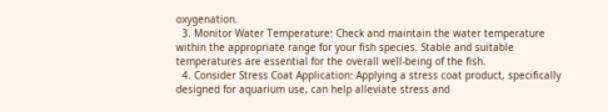oxygenation.
  3. Monitor Water Temperature: Check and maintain the water temperature within the appropriate range for your fish species. Stable and suitable temperatures are essential for the overall well-being of the fish.
  4. Consider Stress Coat Application: Applying a stress coat product, specifically designed for aquarium use, can help alleviate stress and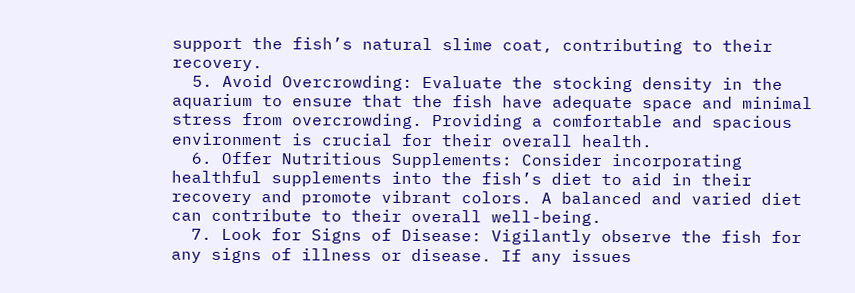support the fish’s natural slime coat, contributing to their recovery.
  5. Avoid Overcrowding: Evaluate the stocking density in the aquarium to ensure that the fish have adequate space and minimal stress from overcrowding. Providing a comfortable and spacious environment is crucial for their overall health.
  6. Offer Nutritious Supplements: Consider incorporating healthful supplements into the fish’s diet to aid in their recovery and promote vibrant colors. A balanced and varied diet can contribute to their overall well-being.
  7. Look for Signs of Disease: Vigilantly observe the fish for any signs of illness or disease. If any issues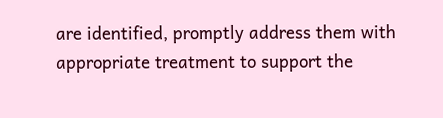are identified, promptly address them with appropriate treatment to support the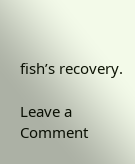fish’s recovery.

Leave a Comment